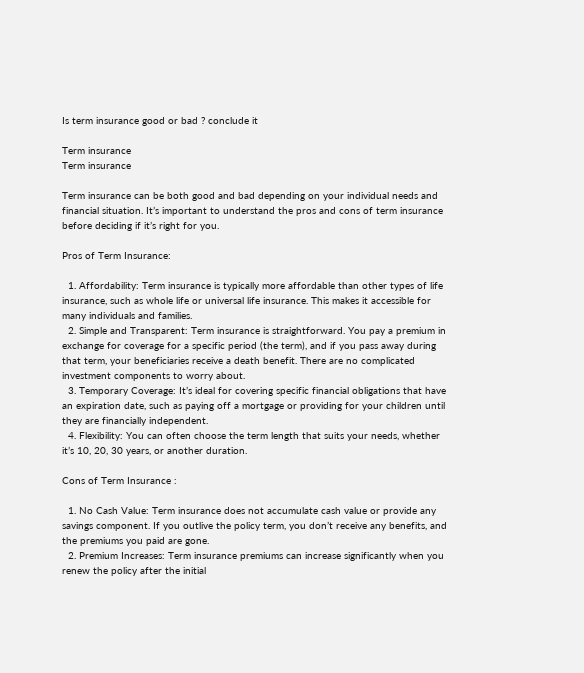Is term insurance good or bad ? conclude it

Term insurance
Term insurance

Term insurance can be both good and bad depending on your individual needs and financial situation. It’s important to understand the pros and cons of term insurance before deciding if it’s right for you.

Pros of Term Insurance:

  1. Affordability: Term insurance is typically more affordable than other types of life insurance, such as whole life or universal life insurance. This makes it accessible for many individuals and families.
  2. Simple and Transparent: Term insurance is straightforward. You pay a premium in exchange for coverage for a specific period (the term), and if you pass away during that term, your beneficiaries receive a death benefit. There are no complicated investment components to worry about.
  3. Temporary Coverage: It’s ideal for covering specific financial obligations that have an expiration date, such as paying off a mortgage or providing for your children until they are financially independent.
  4. Flexibility: You can often choose the term length that suits your needs, whether it’s 10, 20, 30 years, or another duration.

Cons of Term Insurance :

  1. No Cash Value: Term insurance does not accumulate cash value or provide any savings component. If you outlive the policy term, you don’t receive any benefits, and the premiums you paid are gone.
  2. Premium Increases: Term insurance premiums can increase significantly when you renew the policy after the initial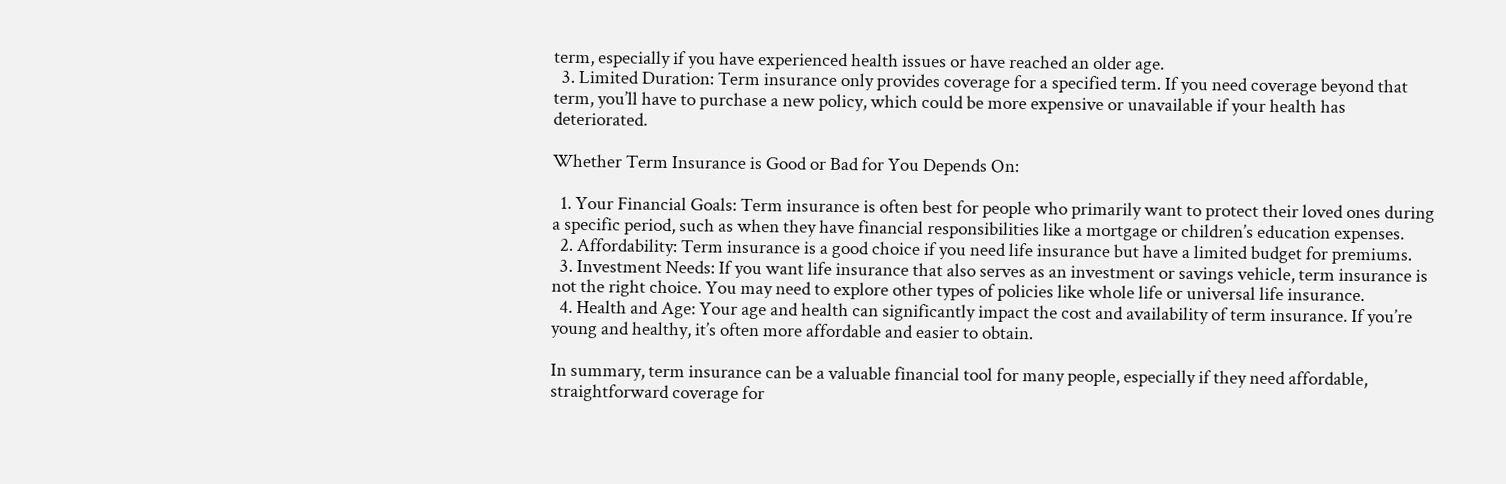term, especially if you have experienced health issues or have reached an older age.
  3. Limited Duration: Term insurance only provides coverage for a specified term. If you need coverage beyond that term, you’ll have to purchase a new policy, which could be more expensive or unavailable if your health has deteriorated.

Whether Term Insurance is Good or Bad for You Depends On:

  1. Your Financial Goals: Term insurance is often best for people who primarily want to protect their loved ones during a specific period, such as when they have financial responsibilities like a mortgage or children’s education expenses.
  2. Affordability: Term insurance is a good choice if you need life insurance but have a limited budget for premiums.
  3. Investment Needs: If you want life insurance that also serves as an investment or savings vehicle, term insurance is not the right choice. You may need to explore other types of policies like whole life or universal life insurance.
  4. Health and Age: Your age and health can significantly impact the cost and availability of term insurance. If you’re young and healthy, it’s often more affordable and easier to obtain.

In summary, term insurance can be a valuable financial tool for many people, especially if they need affordable, straightforward coverage for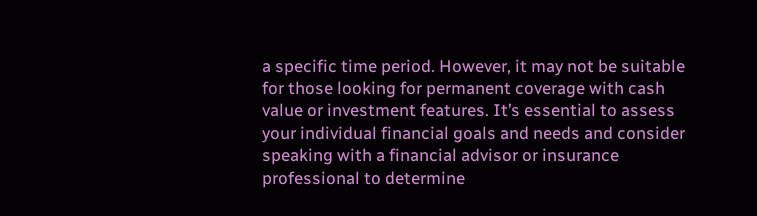a specific time period. However, it may not be suitable for those looking for permanent coverage with cash value or investment features. It’s essential to assess your individual financial goals and needs and consider speaking with a financial advisor or insurance professional to determine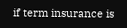if term insurance is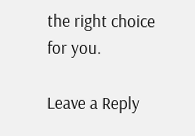the right choice for you.

Leave a Reply